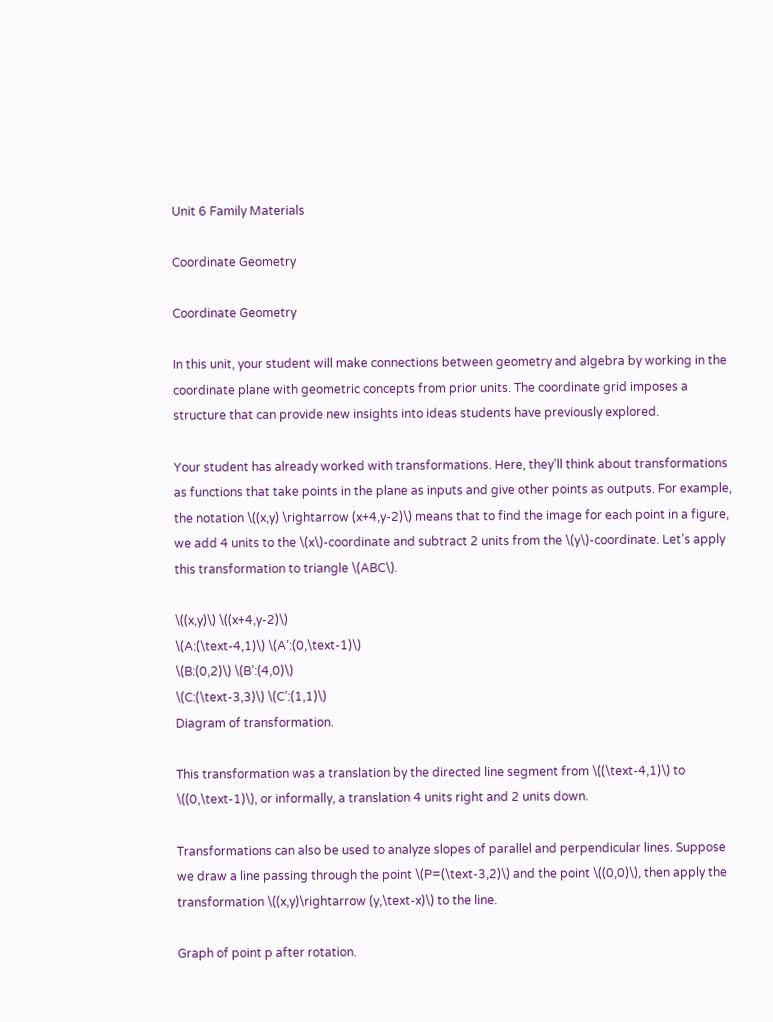Unit 6 Family Materials

Coordinate Geometry

Coordinate Geometry

In this unit, your student will make connections between geometry and algebra by working in the coordinate plane with geometric concepts from prior units. The coordinate grid imposes a structure that can provide new insights into ideas students have previously explored.

Your student has already worked with transformations. Here, they’ll think about transformations as functions that take points in the plane as inputs and give other points as outputs. For example, the notation \((x,y) \rightarrow (x+4,y-2)\) means that to find the image for each point in a figure, we add 4 units to the \(x\)-coordinate and subtract 2 units from the \(y\)-coordinate. Let’s apply this transformation to triangle \(ABC\).

\((x,y)\) \((x+4,y-2)\)
\(A:(\text-4,1)\) \(A’:(0,\text-1)\)
\(B:(0,2)\) \(B’:(4,0)\)
\(C:(\text-3,3)\) \(C’:(1,1)\)
Diagram of transformation.

This transformation was a translation by the directed line segment from \((\text-4,1)\) to \((0,\text-1)\), or informally, a translation 4 units right and 2 units down.

Transformations can also be used to analyze slopes of parallel and perpendicular lines. Suppose we draw a line passing through the point \(P=(\text-3,2)\) and the point \((0,0)\), then apply the transformation \((x,y)\rightarrow (y,\text-x)\) to the line.

Graph of point p after rotation.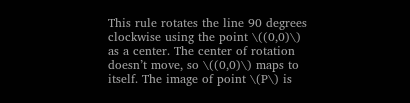This rule rotates the line 90 degrees clockwise using the point \((0,0)\) as a center. The center of rotation doesn’t move, so \((0,0)\) maps to itself. The image of point \(P\) is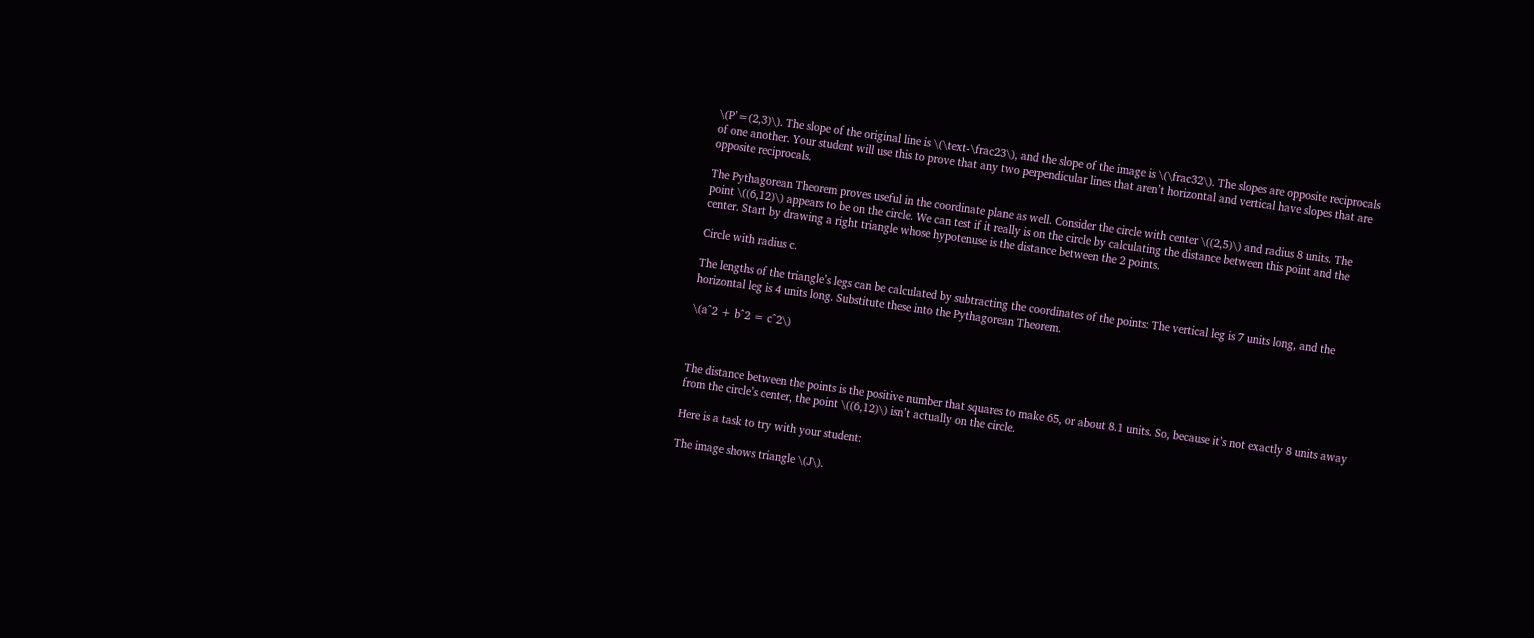\(P’=(2,3)\). The slope of the original line is \(\text-\frac23\), and the slope of the image is \(\frac32\). The slopes are opposite reciprocals of one another. Your student will use this to prove that any two perpendicular lines that aren’t horizontal and vertical have slopes that are opposite reciprocals.

The Pythagorean Theorem proves useful in the coordinate plane as well. Consider the circle with center \((2,5)\) and radius 8 units. The point \((6,12)\) appears to be on the circle. We can test if it really is on the circle by calculating the distance between this point and the center. Start by drawing a right triangle whose hypotenuse is the distance between the 2 points.

Circle with radius c.

The lengths of the triangle’s legs can be calculated by subtracting the coordinates of the points: The vertical leg is 7 units long, and the horizontal leg is 4 units long. Substitute these into the Pythagorean Theorem.

\(a^2 + b^2 = c^2\)



The distance between the points is the positive number that squares to make 65, or about 8.1 units. So, because it’s not exactly 8 units away from the circle’s center, the point \((6,12)\) isn’t actually on the circle.

Here is a task to try with your student:

The image shows triangle \(J\).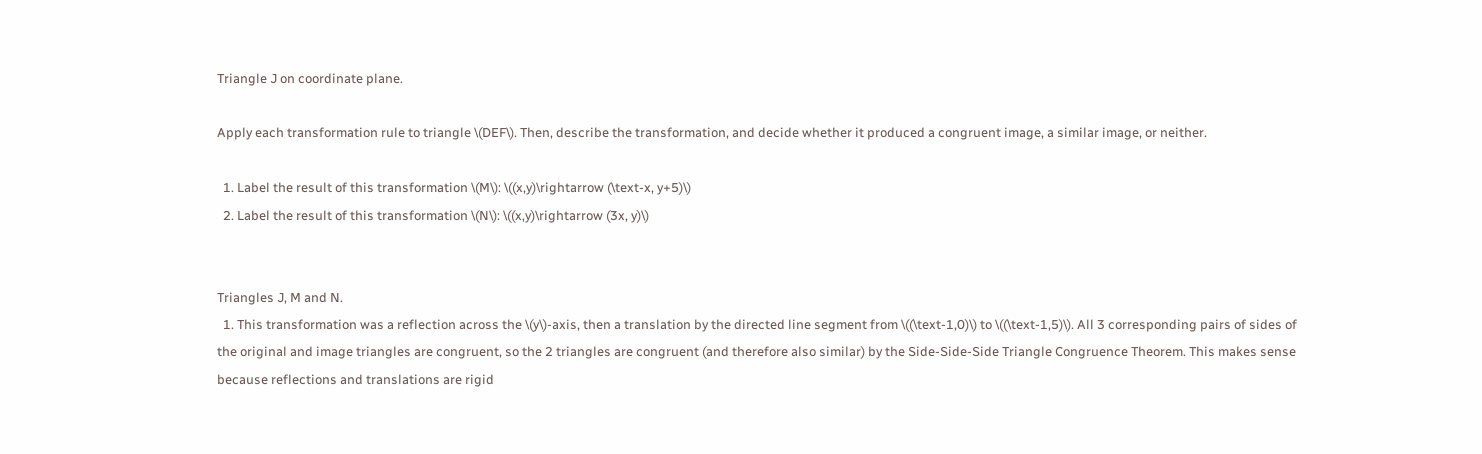Triangle J on coordinate plane.

Apply each transformation rule to triangle \(DEF\). Then, describe the transformation, and decide whether it produced a congruent image, a similar image, or neither.

  1. Label the result of this transformation \(M\): \((x,y)\rightarrow (\text-x, y+5)\)
  2. Label the result of this transformation \(N\): \((x,y)\rightarrow (3x, y)\)


Triangles J, M and N.
  1. This transformation was a reflection across the \(y\)-axis, then a translation by the directed line segment from \((\text-1,0)\) to \((\text-1,5)\). All 3 corresponding pairs of sides of the original and image triangles are congruent, so the 2 triangles are congruent (and therefore also similar) by the Side-Side-Side Triangle Congruence Theorem. This makes sense because reflections and translations are rigid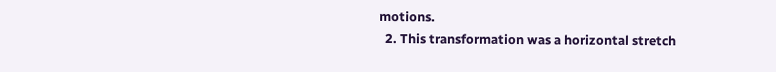motions.
  2. This transformation was a horizontal stretch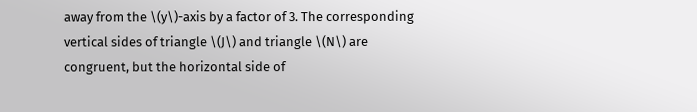away from the \(y\)-axis by a factor of 3. The corresponding vertical sides of triangle \(J\) and triangle \(N\) are congruent, but the horizontal side of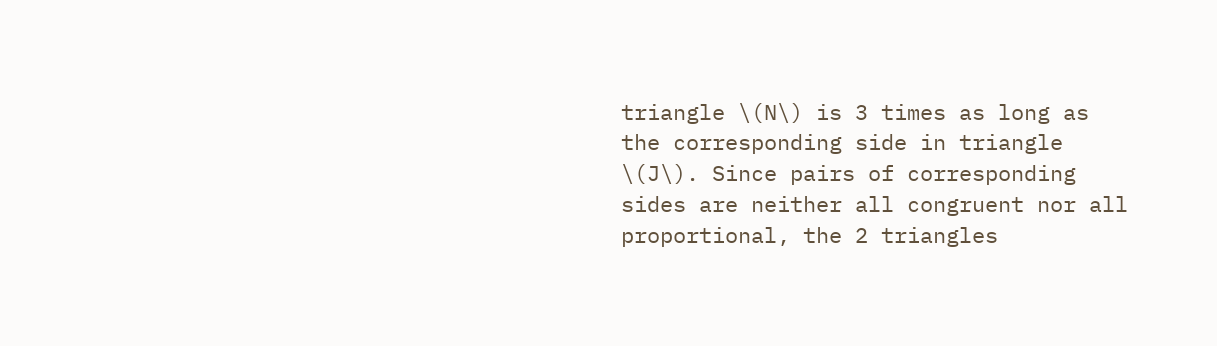triangle \(N\) is 3 times as long as the corresponding side in triangle \(J\). Since pairs of corresponding sides are neither all congruent nor all proportional, the 2 triangles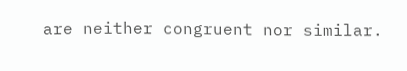are neither congruent nor similar.